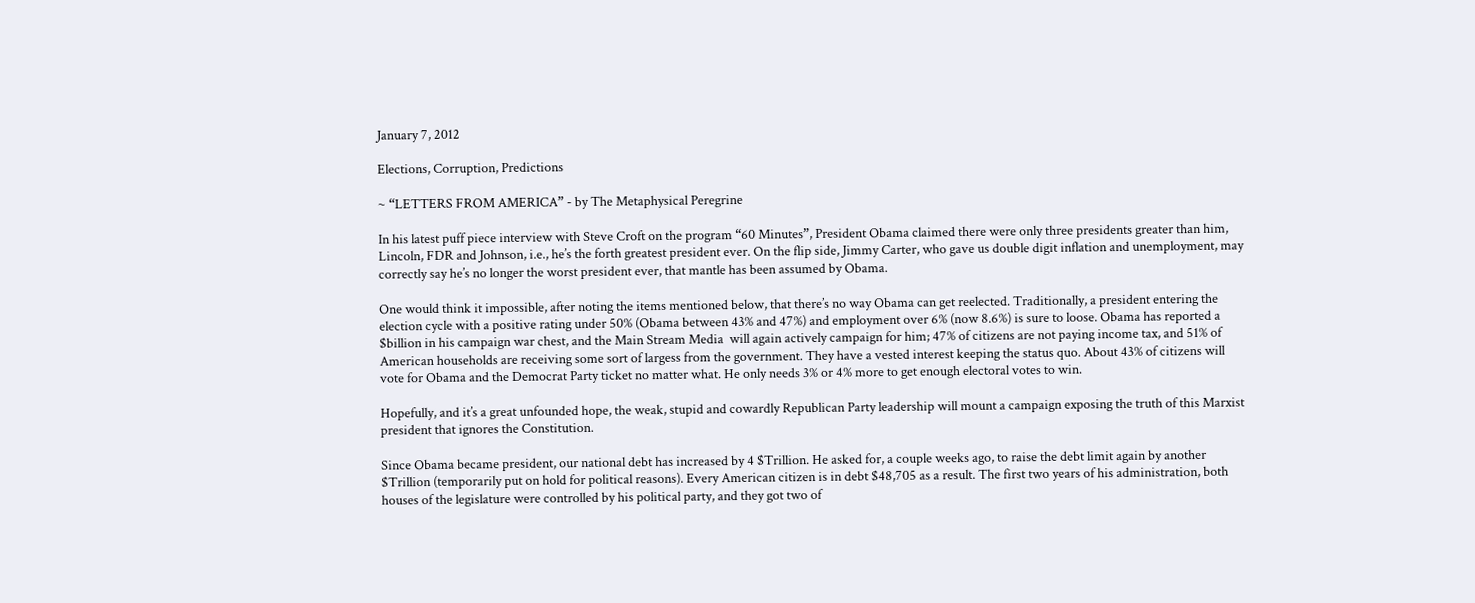January 7, 2012

Elections, Corruption, Predictions

~ “LETTERS FROM AMERICA” - by The Metaphysical Peregrine

In his latest puff piece interview with Steve Croft on the program “60 Minutes”, President Obama claimed there were only three presidents greater than him, Lincoln, FDR and Johnson, i.e., he’s the forth greatest president ever. On the flip side, Jimmy Carter, who gave us double digit inflation and unemployment, may correctly say he’s no longer the worst president ever, that mantle has been assumed by Obama.

One would think it impossible, after noting the items mentioned below, that there’s no way Obama can get reelected. Traditionally, a president entering the election cycle with a positive rating under 50% (Obama between 43% and 47%) and employment over 6% (now 8.6%) is sure to loose. Obama has reported a $billion in his campaign war chest, and the Main Stream Media  will again actively campaign for him; 47% of citizens are not paying income tax, and 51% of American households are receiving some sort of largess from the government. They have a vested interest keeping the status quo. About 43% of citizens will vote for Obama and the Democrat Party ticket no matter what. He only needs 3% or 4% more to get enough electoral votes to win.

Hopefully, and it’s a great unfounded hope, the weak, stupid and cowardly Republican Party leadership will mount a campaign exposing the truth of this Marxist president that ignores the Constitution.

Since Obama became president, our national debt has increased by 4 $Trillion. He asked for, a couple weeks ago, to raise the debt limit again by another $Trillion (temporarily put on hold for political reasons). Every American citizen is in debt $48,705 as a result. The first two years of his administration, both houses of the legislature were controlled by his political party, and they got two of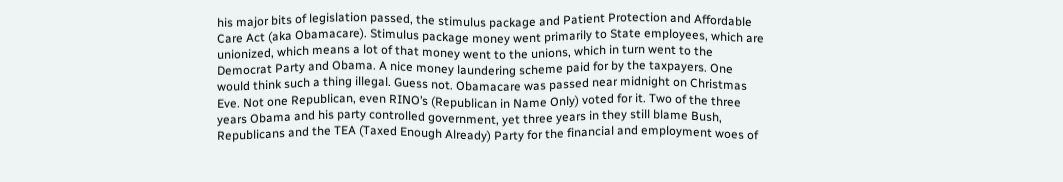his major bits of legislation passed, the stimulus package and Patient Protection and Affordable Care Act (aka Obamacare). Stimulus package money went primarily to State employees, which are unionized, which means a lot of that money went to the unions, which in turn went to the Democrat Party and Obama. A nice money laundering scheme paid for by the taxpayers. One would think such a thing illegal. Guess not. Obamacare was passed near midnight on Christmas Eve. Not one Republican, even RINO’s (Republican in Name Only) voted for it. Two of the three years Obama and his party controlled government, yet three years in they still blame Bush, Republicans and the TEA (Taxed Enough Already) Party for the financial and employment woes of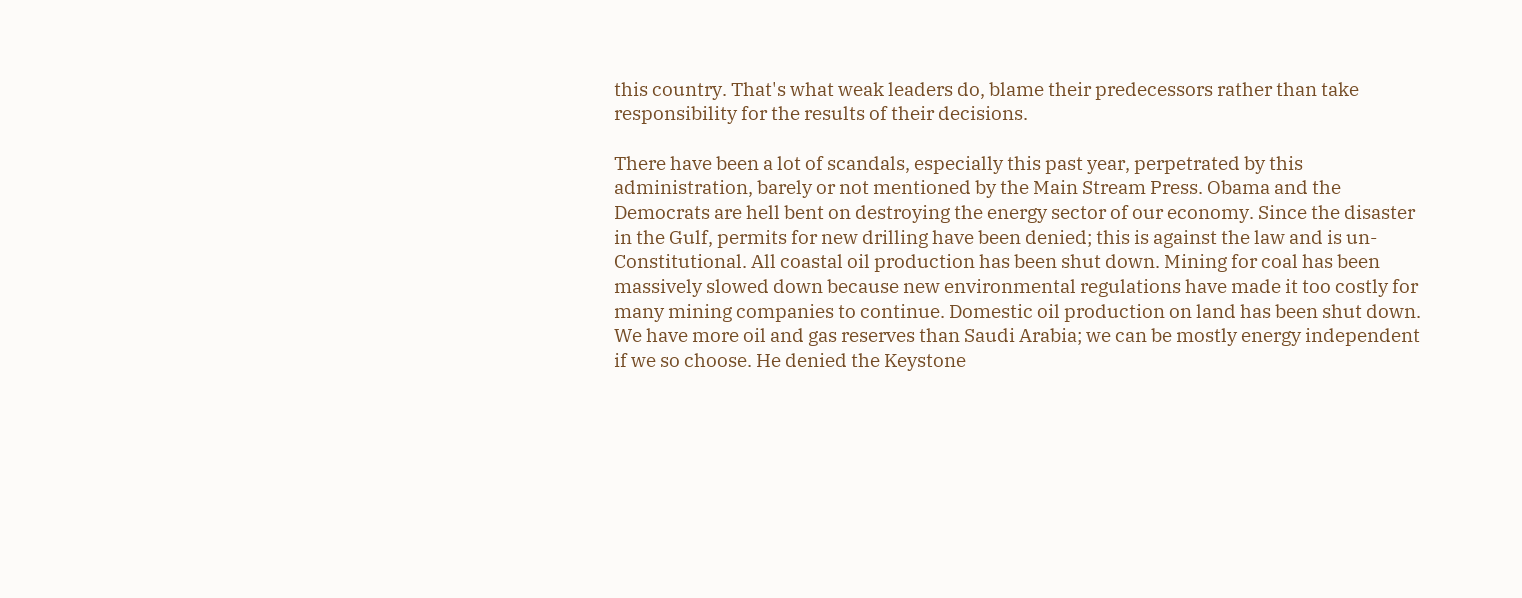this country. That's what weak leaders do, blame their predecessors rather than take responsibility for the results of their decisions.

There have been a lot of scandals, especially this past year, perpetrated by this administration, barely or not mentioned by the Main Stream Press. Obama and the Democrats are hell bent on destroying the energy sector of our economy. Since the disaster in the Gulf, permits for new drilling have been denied; this is against the law and is un-Constitutional. All coastal oil production has been shut down. Mining for coal has been massively slowed down because new environmental regulations have made it too costly for many mining companies to continue. Domestic oil production on land has been shut down. We have more oil and gas reserves than Saudi Arabia; we can be mostly energy independent if we so choose. He denied the Keystone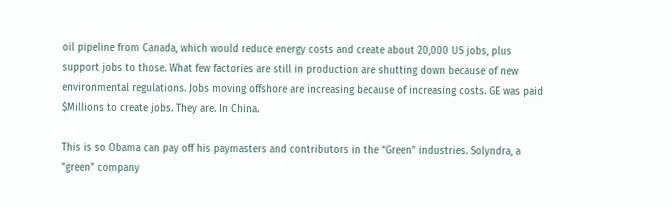oil pipeline from Canada, which would reduce energy costs and create about 20,000 US jobs, plus support jobs to those. What few factories are still in production are shutting down because of new environmental regulations. Jobs moving offshore are increasing because of increasing costs. GE was paid $Millions to create jobs. They are. In China.

This is so Obama can pay off his paymasters and contributors in the “Green” industries. Solyndra, a "green" company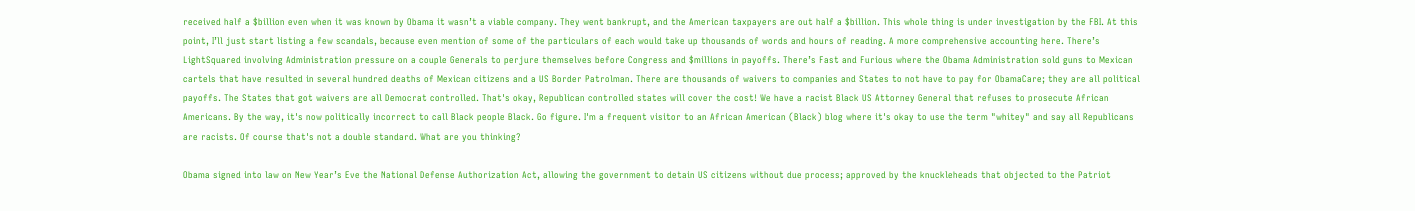received half a $billion even when it was known by Obama it wasn’t a viable company. They went bankrupt, and the American taxpayers are out half a $billion. This whole thing is under investigation by the FBI. At this point, I’ll just start listing a few scandals, because even mention of some of the particulars of each would take up thousands of words and hours of reading. A more comprehensive accounting here. There’s  LightSquared involving Administration pressure on a couple Generals to perjure themselves before Congress and $millions in payoffs. There’s Fast and Furious where the Obama Administration sold guns to Mexican cartels that have resulted in several hundred deaths of Mexican citizens and a US Border Patrolman. There are thousands of waivers to companies and States to not have to pay for ObamaCare; they are all political payoffs. The States that got waivers are all Democrat controlled. That's okay, Republican controlled states will cover the cost! We have a racist Black US Attorney General that refuses to prosecute African Americans. By the way, it's now politically incorrect to call Black people Black. Go figure. I'm a frequent visitor to an African American (Black) blog where it's okay to use the term "whitey" and say all Republicans are racists. Of course that's not a double standard. What are you thinking?

Obama signed into law on New Year’s Eve the National Defense Authorization Act, allowing the government to detain US citizens without due process; approved by the knuckleheads that objected to the Patriot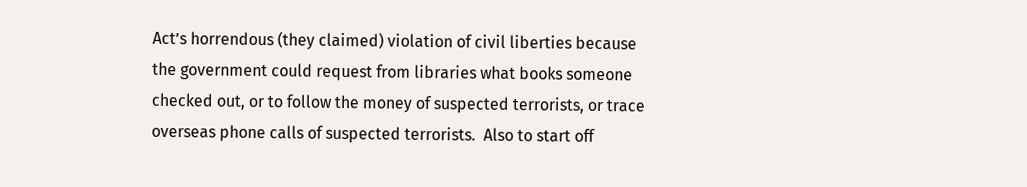Act’s horrendous (they claimed) violation of civil liberties because the government could request from libraries what books someone checked out, or to follow the money of suspected terrorists, or trace overseas phone calls of suspected terrorists.  Also to start off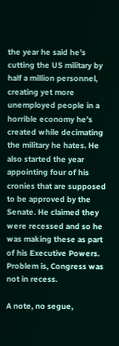the year he said he’s cutting the US military by half a million personnel, creating yet more unemployed people in a horrible economy he’s created while decimating the military he hates. He also started the year appointing four of his cronies that are supposed to be approved by the Senate. He claimed they were recessed and so he was making these as part of his Executive Powers. Problem is, Congress was not in recess.

A note, no segue,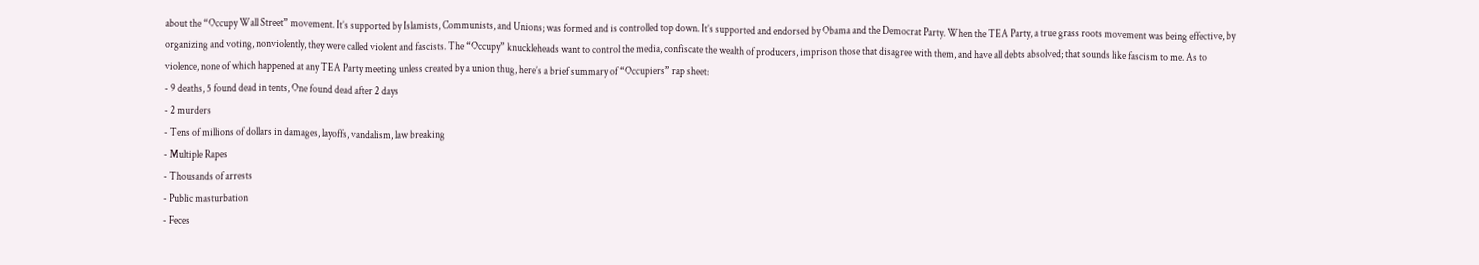about the “Occupy Wall Street” movement. It’s supported by Islamists, Communists, and Unions; was formed and is controlled top down. It’s supported and endorsed by Obama and the Democrat Party. When the TEA Party, a true grass roots movement was being effective, by organizing and voting, nonviolently, they were called violent and fascists. The “Occupy” knuckleheads want to control the media, confiscate the wealth of producers, imprison those that disagree with them, and have all debts absolved; that sounds like fascism to me. As to violence, none of which happened at any TEA Party meeting unless created by a union thug, here’s a brief summary of “Occupiers” rap sheet:
- 9 deaths, 5 found dead in tents, One found dead after 2 days
- 2 murders
- Tens of millions of dollars in damages, layoffs, vandalism, law breaking
- Multiple Rapes
- Thousands of arrests
- Public masturbation
- Feces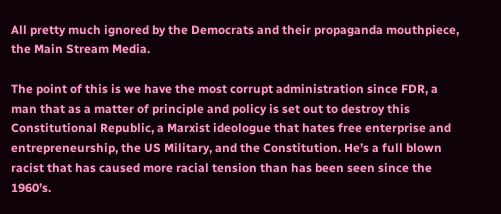All pretty much ignored by the Democrats and their propaganda mouthpiece, the Main Stream Media.

The point of this is we have the most corrupt administration since FDR, a man that as a matter of principle and policy is set out to destroy this Constitutional Republic, a Marxist ideologue that hates free enterprise and entrepreneurship, the US Military, and the Constitution. He’s a full blown racist that has caused more racial tension than has been seen since the 1960’s.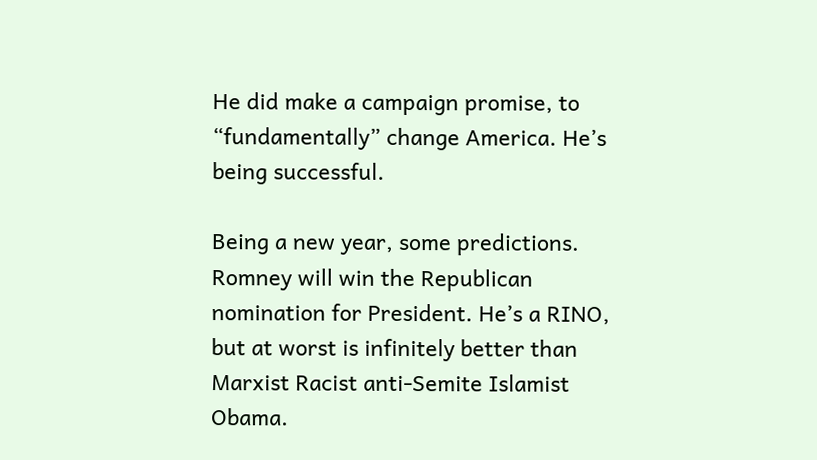He did make a campaign promise, to “fundamentally” change America. He’s being successful.

Being a new year, some predictions. Romney will win the Republican nomination for President. He’s a RINO, but at worst is infinitely better than Marxist Racist anti-Semite Islamist Obama.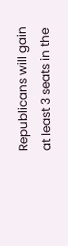Republicans will gain at least 3 seats in the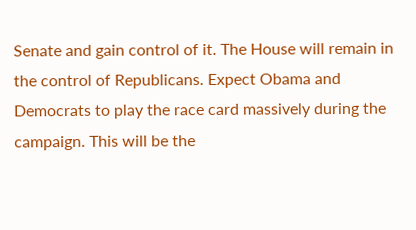Senate and gain control of it. The House will remain in the control of Republicans. Expect Obama and Democrats to play the race card massively during the campaign. This will be the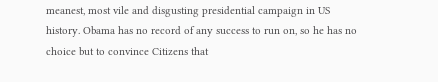meanest, most vile and disgusting presidential campaign in US history. Obama has no record of any success to run on, so he has no choice but to convince Citizens that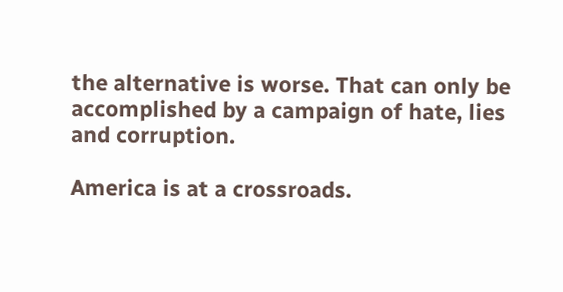the alternative is worse. That can only be accomplished by a campaign of hate, lies and corruption.

America is at a crossroads.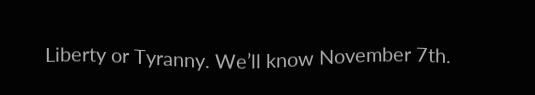Liberty or Tyranny. We’ll know November 7th.